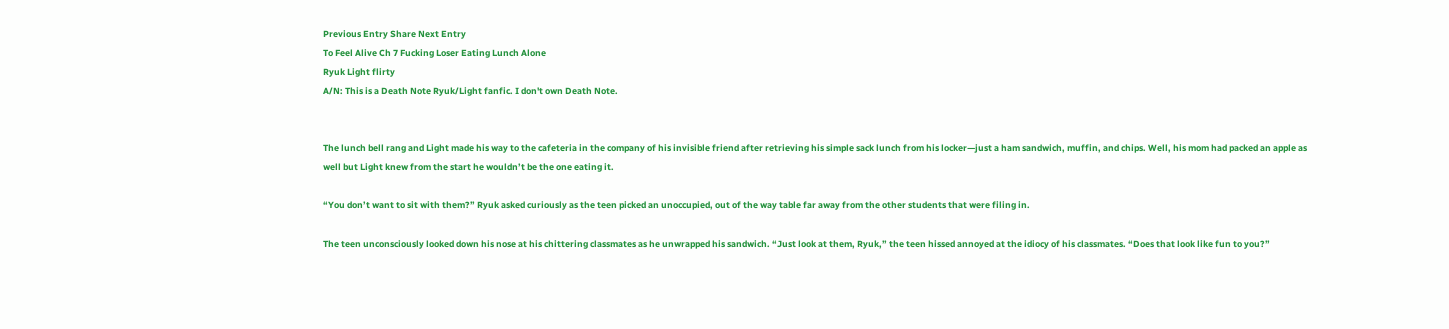Previous Entry Share Next Entry
To Feel Alive Ch 7 Fucking Loser Eating Lunch Alone
Ryuk Light flirty
A/N: This is a Death Note Ryuk/Light fanfic. I don't own Death Note.


The lunch bell rang and Light made his way to the cafeteria in the company of his invisible friend after retrieving his simple sack lunch from his locker—just a ham sandwich, muffin, and chips. Well, his mom had packed an apple as well but Light knew from the start he wouldn’t be the one eating it.

“You don’t want to sit with them?” Ryuk asked curiously as the teen picked an unoccupied, out of the way table far away from the other students that were filing in.

The teen unconsciously looked down his nose at his chittering classmates as he unwrapped his sandwich. “Just look at them, Ryuk,” the teen hissed annoyed at the idiocy of his classmates. “Does that look like fun to you?”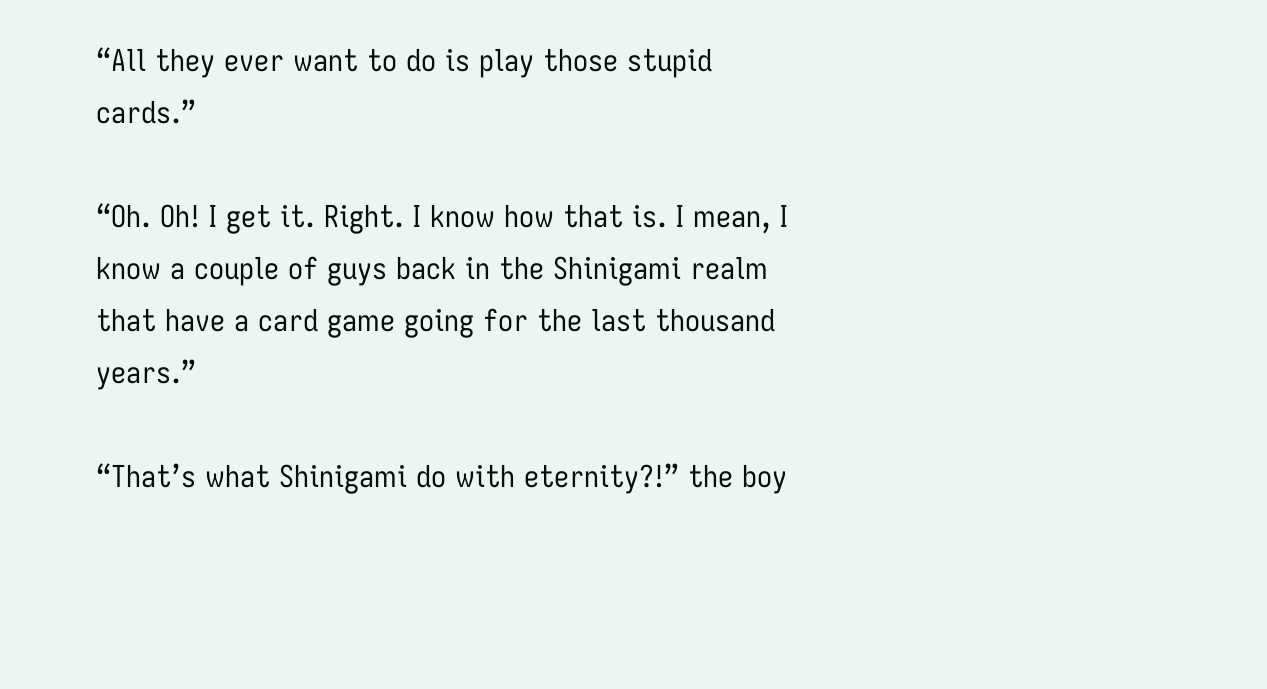“All they ever want to do is play those stupid cards.”

“Oh. Oh! I get it. Right. I know how that is. I mean, I know a couple of guys back in the Shinigami realm that have a card game going for the last thousand years.”

“That’s what Shinigami do with eternity?!” the boy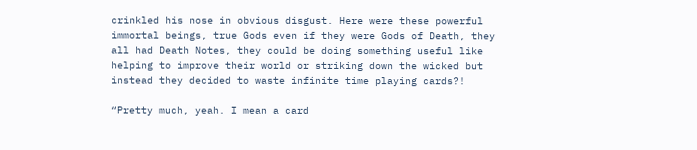crinkled his nose in obvious disgust. Here were these powerful immortal beings, true Gods even if they were Gods of Death, they all had Death Notes, they could be doing something useful like helping to improve their world or striking down the wicked but instead they decided to waste infinite time playing cards?!

“Pretty much, yeah. I mean a card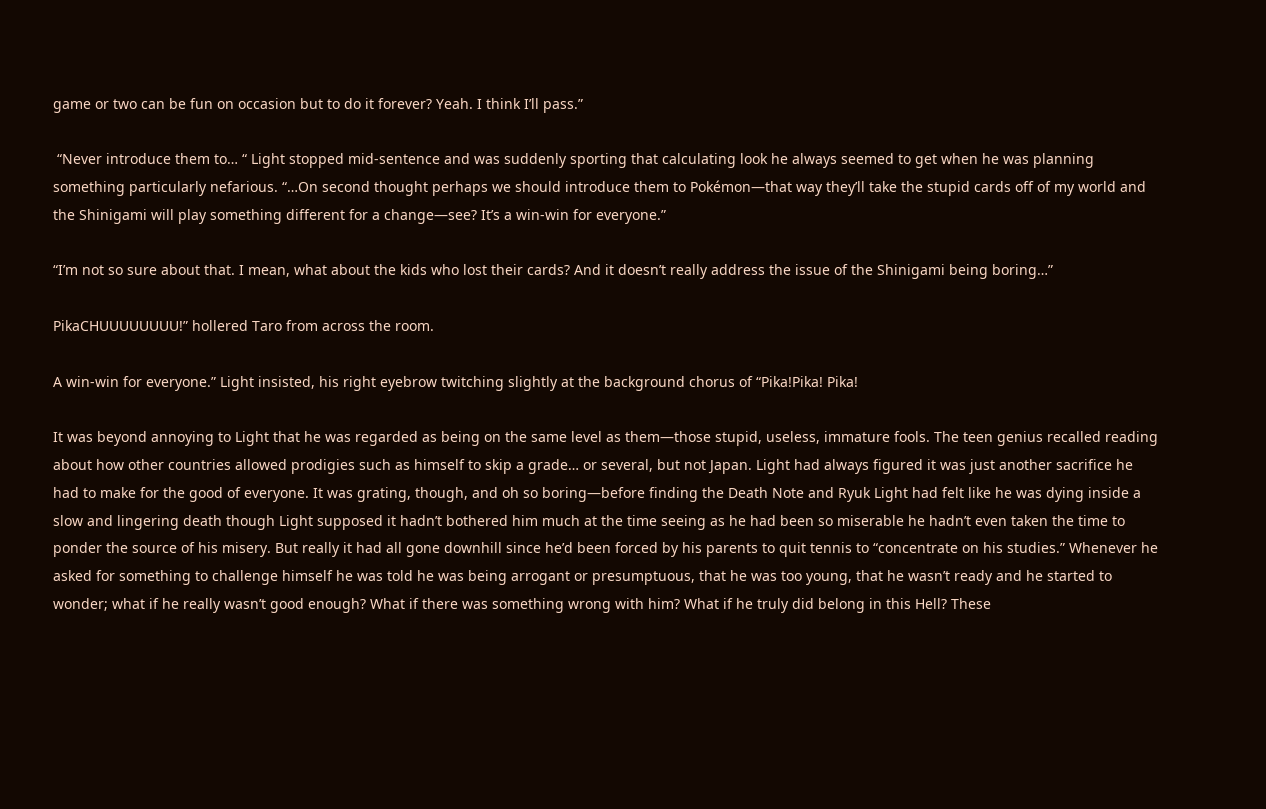game or two can be fun on occasion but to do it forever? Yeah. I think I’ll pass.”

 “Never introduce them to… “ Light stopped mid-sentence and was suddenly sporting that calculating look he always seemed to get when he was planning something particularly nefarious. “…On second thought perhaps we should introduce them to Pokémon—that way they’ll take the stupid cards off of my world and the Shinigami will play something different for a change—see? It’s a win-win for everyone.”

“I’m not so sure about that. I mean, what about the kids who lost their cards? And it doesn’t really address the issue of the Shinigami being boring…”

PikaCHUUUUUUUU!” hollered Taro from across the room.

A win-win for everyone.” Light insisted, his right eyebrow twitching slightly at the background chorus of “Pika!Pika! Pika!

It was beyond annoying to Light that he was regarded as being on the same level as them—those stupid, useless, immature fools. The teen genius recalled reading about how other countries allowed prodigies such as himself to skip a grade… or several, but not Japan. Light had always figured it was just another sacrifice he had to make for the good of everyone. It was grating, though, and oh so boring—before finding the Death Note and Ryuk Light had felt like he was dying inside a slow and lingering death though Light supposed it hadn’t bothered him much at the time seeing as he had been so miserable he hadn’t even taken the time to ponder the source of his misery. But really it had all gone downhill since he’d been forced by his parents to quit tennis to “concentrate on his studies.” Whenever he asked for something to challenge himself he was told he was being arrogant or presumptuous, that he was too young, that he wasn’t ready and he started to wonder; what if he really wasn’t good enough? What if there was something wrong with him? What if he truly did belong in this Hell? These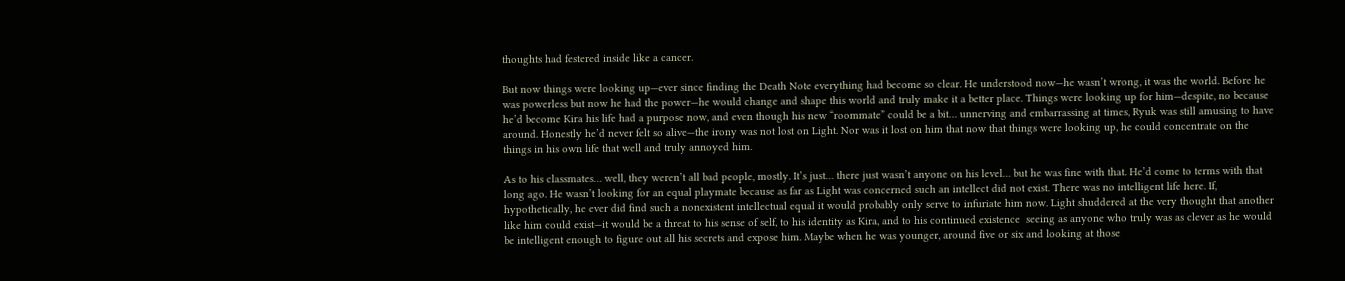thoughts had festered inside like a cancer.

But now things were looking up—ever since finding the Death Note everything had become so clear. He understood now—he wasn’t wrong, it was the world. Before he was powerless but now he had the power—he would change and shape this world and truly make it a better place. Things were looking up for him—despite, no because he’d become Kira his life had a purpose now, and even though his new “roommate” could be a bit… unnerving and embarrassing at times, Ryuk was still amusing to have around. Honestly he’d never felt so alive—the irony was not lost on Light. Nor was it lost on him that now that things were looking up, he could concentrate on the things in his own life that well and truly annoyed him.

As to his classmates… well, they weren’t all bad people, mostly. It’s just… there just wasn’t anyone on his level… but he was fine with that. He’d come to terms with that long ago. He wasn’t looking for an equal playmate because as far as Light was concerned such an intellect did not exist. There was no intelligent life here. If, hypothetically, he ever did find such a nonexistent intellectual equal it would probably only serve to infuriate him now. Light shuddered at the very thought that another like him could exist—it would be a threat to his sense of self, to his identity as Kira, and to his continued existence  seeing as anyone who truly was as clever as he would be intelligent enough to figure out all his secrets and expose him. Maybe when he was younger, around five or six and looking at those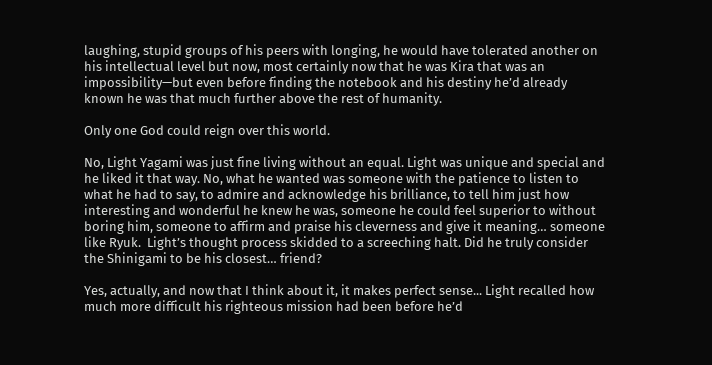laughing, stupid groups of his peers with longing, he would have tolerated another on his intellectual level but now, most certainly now that he was Kira that was an impossibility—but even before finding the notebook and his destiny he’d already known he was that much further above the rest of humanity.

Only one God could reign over this world.

No, Light Yagami was just fine living without an equal. Light was unique and special and he liked it that way. No, what he wanted was someone with the patience to listen to what he had to say, to admire and acknowledge his brilliance, to tell him just how interesting and wonderful he knew he was, someone he could feel superior to without boring him, someone to affirm and praise his cleverness and give it meaning… someone like Ryuk.  Light’s thought process skidded to a screeching halt. Did he truly consider the Shinigami to be his closest… friend?

Yes, actually, and now that I think about it, it makes perfect sense... Light recalled how much more difficult his righteous mission had been before he’d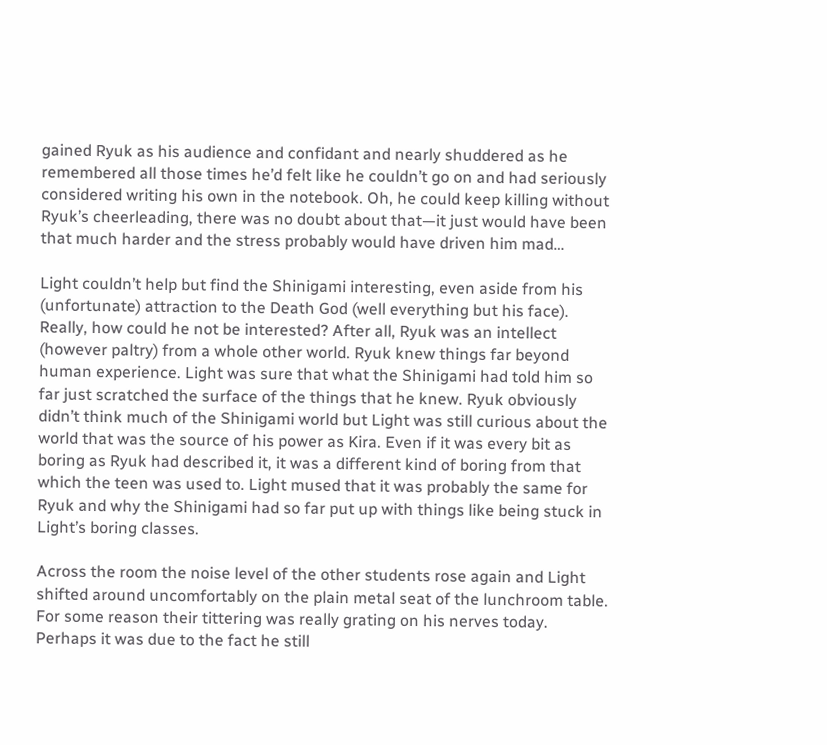gained Ryuk as his audience and confidant and nearly shuddered as he remembered all those times he’d felt like he couldn’t go on and had seriously considered writing his own in the notebook. Oh, he could keep killing without Ryuk’s cheerleading, there was no doubt about that—it just would have been that much harder and the stress probably would have driven him mad…

Light couldn’t help but find the Shinigami interesting, even aside from his (unfortunate) attraction to the Death God (well everything but his face). Really, how could he not be interested? After all, Ryuk was an intellect (however paltry) from a whole other world. Ryuk knew things far beyond human experience. Light was sure that what the Shinigami had told him so far just scratched the surface of the things that he knew. Ryuk obviously didn’t think much of the Shinigami world but Light was still curious about the world that was the source of his power as Kira. Even if it was every bit as boring as Ryuk had described it, it was a different kind of boring from that which the teen was used to. Light mused that it was probably the same for Ryuk and why the Shinigami had so far put up with things like being stuck in Light’s boring classes.

Across the room the noise level of the other students rose again and Light shifted around uncomfortably on the plain metal seat of the lunchroom table. For some reason their tittering was really grating on his nerves today. Perhaps it was due to the fact he still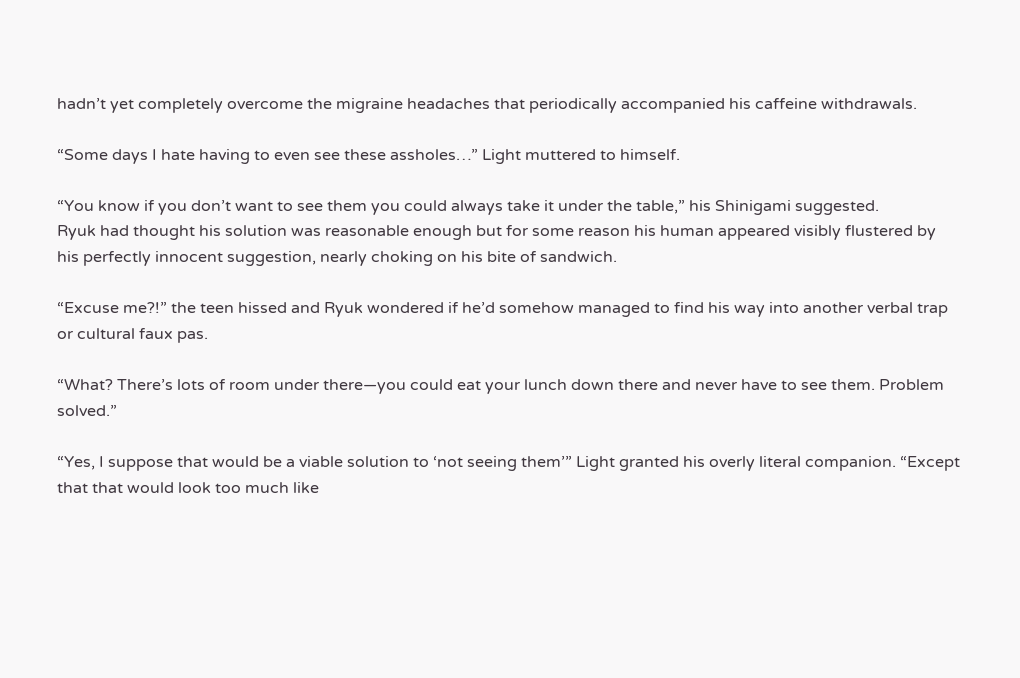hadn’t yet completely overcome the migraine headaches that periodically accompanied his caffeine withdrawals.

“Some days I hate having to even see these assholes…” Light muttered to himself.

“You know if you don’t want to see them you could always take it under the table,” his Shinigami suggested.
Ryuk had thought his solution was reasonable enough but for some reason his human appeared visibly flustered by his perfectly innocent suggestion, nearly choking on his bite of sandwich.

“Excuse me?!” the teen hissed and Ryuk wondered if he’d somehow managed to find his way into another verbal trap or cultural faux pas.

“What? There’s lots of room under there—you could eat your lunch down there and never have to see them. Problem solved.”

“Yes, I suppose that would be a viable solution to ‘not seeing them’” Light granted his overly literal companion. “Except that that would look too much like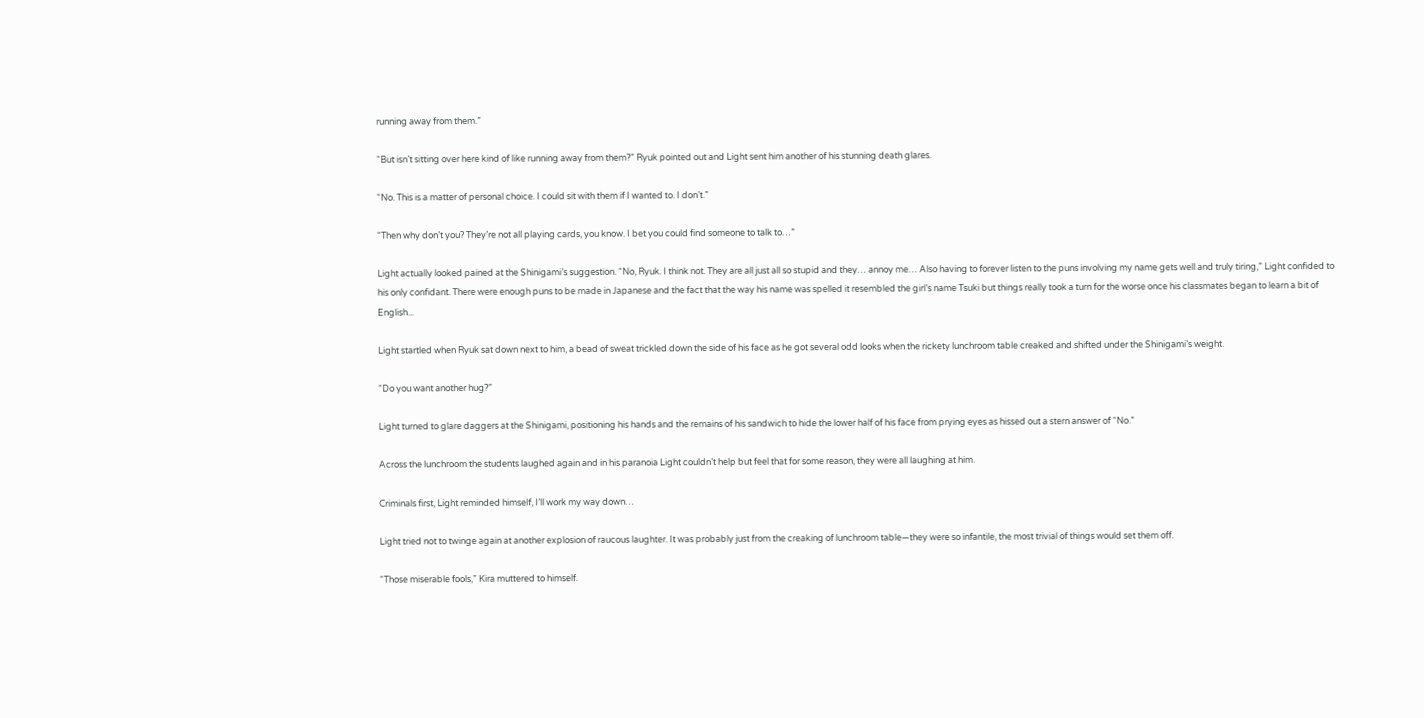running away from them.”

“But isn’t sitting over here kind of like running away from them?” Ryuk pointed out and Light sent him another of his stunning death glares.

“No. This is a matter of personal choice. I could sit with them if I wanted to. I don’t.”

“Then why don’t you? They’re not all playing cards, you know. I bet you could find someone to talk to…”

Light actually looked pained at the Shinigami’s suggestion. “No, Ryuk. I think not. They are all just all so stupid and they… annoy me… Also having to forever listen to the puns involving my name gets well and truly tiring,” Light confided to his only confidant. There were enough puns to be made in Japanese and the fact that the way his name was spelled it resembled the girl’s name Tsuki but things really took a turn for the worse once his classmates began to learn a bit of English...

Light startled when Ryuk sat down next to him, a bead of sweat trickled down the side of his face as he got several odd looks when the rickety lunchroom table creaked and shifted under the Shinigami’s weight.

“Do you want another hug?”

Light turned to glare daggers at the Shinigami, positioning his hands and the remains of his sandwich to hide the lower half of his face from prying eyes as hissed out a stern answer of “No.”

Across the lunchroom the students laughed again and in his paranoia Light couldn’t help but feel that for some reason, they were all laughing at him.

Criminals first, Light reminded himself, I’ll work my way down…

Light tried not to twinge again at another explosion of raucous laughter. It was probably just from the creaking of lunchroom table—they were so infantile, the most trivial of things would set them off.

“Those miserable fools,” Kira muttered to himself.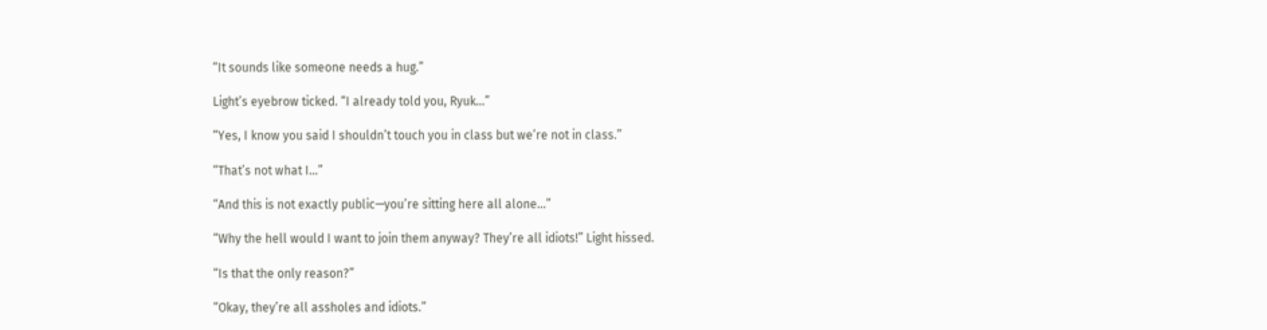“It sounds like someone needs a hug.”

Light’s eyebrow ticked. “I already told you, Ryuk…”

“Yes, I know you said I shouldn’t touch you in class but we’re not in class.”

“That’s not what I…”

“And this is not exactly public—you’re sitting here all alone…”

“Why the hell would I want to join them anyway? They’re all idiots!” Light hissed.

“Is that the only reason?”

“Okay, they’re all assholes and idiots.”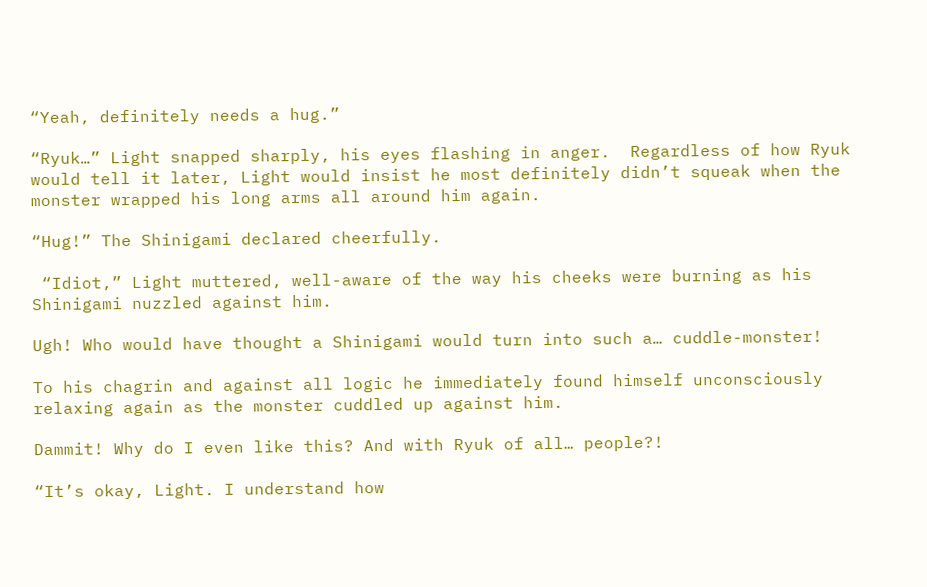“Yeah, definitely needs a hug.”

“Ryuk…” Light snapped sharply, his eyes flashing in anger.  Regardless of how Ryuk would tell it later, Light would insist he most definitely didn’t squeak when the monster wrapped his long arms all around him again.

“Hug!” The Shinigami declared cheerfully.

 “Idiot,” Light muttered, well-aware of the way his cheeks were burning as his Shinigami nuzzled against him.

Ugh! Who would have thought a Shinigami would turn into such a… cuddle-monster!

To his chagrin and against all logic he immediately found himself unconsciously relaxing again as the monster cuddled up against him.

Dammit! Why do I even like this? And with Ryuk of all… people?!

“It’s okay, Light. I understand how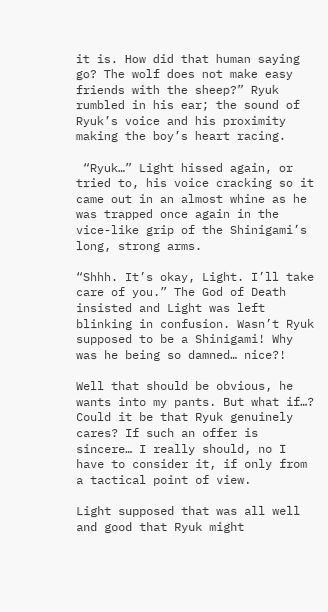it is. How did that human saying go? The wolf does not make easy friends with the sheep?” Ryuk rumbled in his ear; the sound of Ryuk’s voice and his proximity making the boy’s heart racing.

 “Ryuk…” Light hissed again, or tried to, his voice cracking so it came out in an almost whine as he was trapped once again in the vice-like grip of the Shinigami’s long, strong arms.

“Shhh. It’s okay, Light. I’ll take care of you.” The God of Death insisted and Light was left blinking in confusion. Wasn’t Ryuk supposed to be a Shinigami! Why was he being so damned… nice?!

Well that should be obvious, he wants into my pants. But what if…? Could it be that Ryuk genuinely cares? If such an offer is sincere… I really should, no I have to consider it, if only from a tactical point of view.

Light supposed that was all well and good that Ryuk might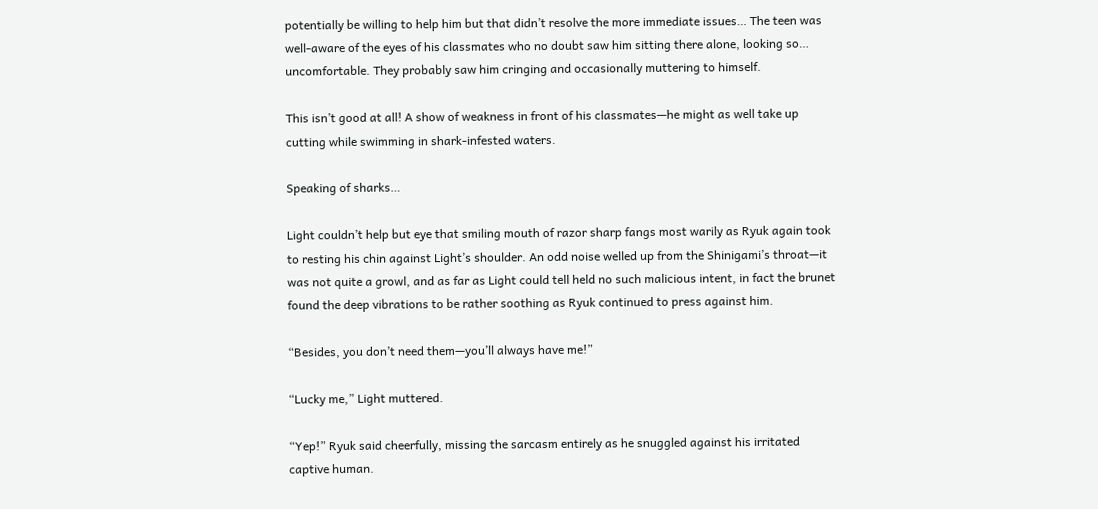potentially be willing to help him but that didn’t resolve the more immediate issues… The teen was well-aware of the eyes of his classmates who no doubt saw him sitting there alone, looking so… uncomfortable. They probably saw him cringing and occasionally muttering to himself.

This isn’t good at all! A show of weakness in front of his classmates—he might as well take up cutting while swimming in shark-infested waters.

Speaking of sharks…

Light couldn’t help but eye that smiling mouth of razor sharp fangs most warily as Ryuk again took to resting his chin against Light’s shoulder. An odd noise welled up from the Shinigami’s throat—it was not quite a growl, and as far as Light could tell held no such malicious intent, in fact the brunet found the deep vibrations to be rather soothing as Ryuk continued to press against him.

“Besides, you don’t need them—you’ll always have me!”

“Lucky me,” Light muttered.

“Yep!” Ryuk said cheerfully, missing the sarcasm entirely as he snuggled against his irritated captive human.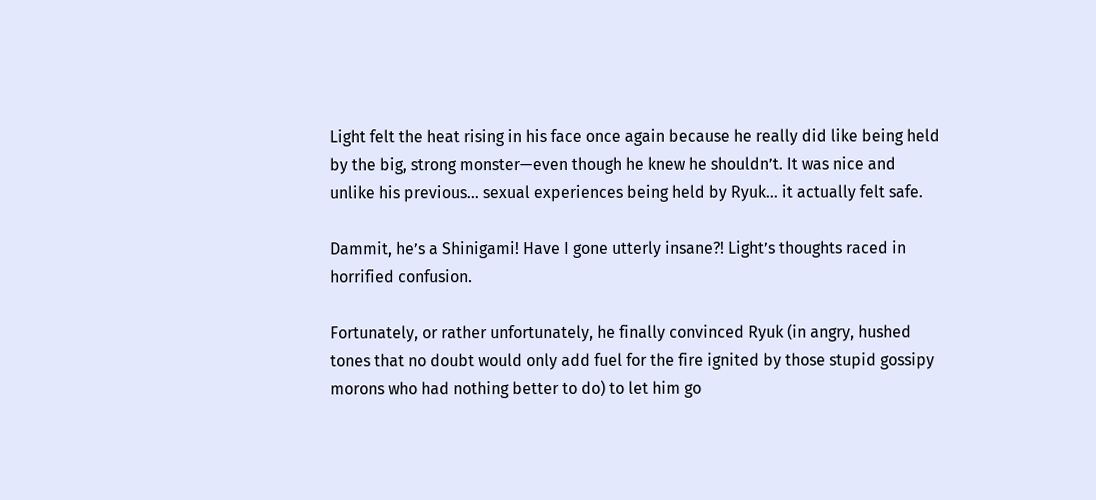Light felt the heat rising in his face once again because he really did like being held by the big, strong monster—even though he knew he shouldn’t. It was nice and unlike his previous… sexual experiences being held by Ryuk… it actually felt safe.

Dammit, he’s a Shinigami! Have I gone utterly insane?! Light’s thoughts raced in horrified confusion.

Fortunately, or rather unfortunately, he finally convinced Ryuk (in angry, hushed tones that no doubt would only add fuel for the fire ignited by those stupid gossipy morons who had nothing better to do) to let him go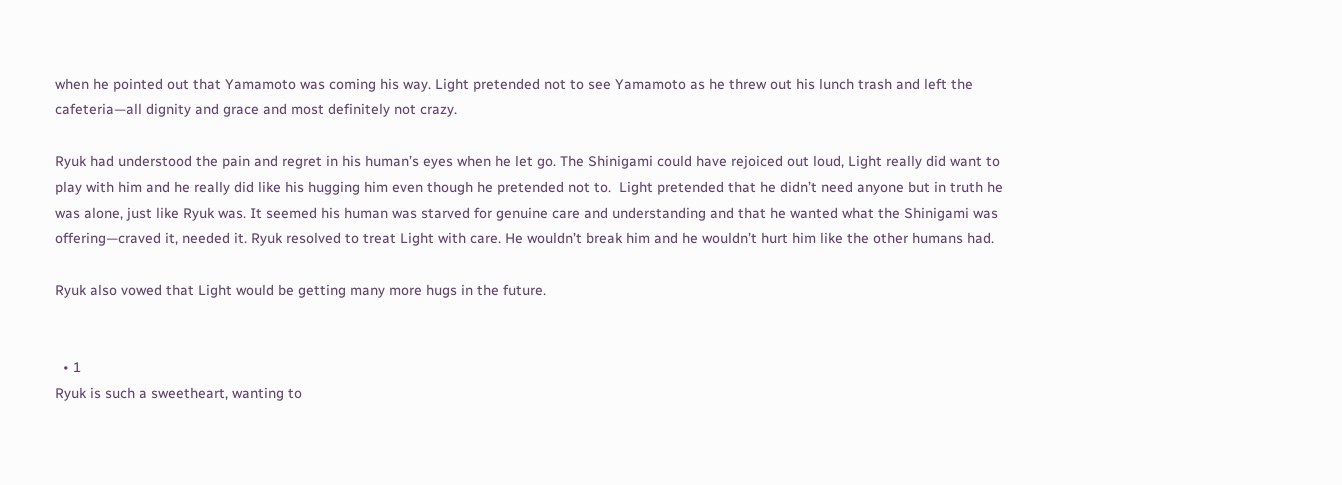when he pointed out that Yamamoto was coming his way. Light pretended not to see Yamamoto as he threw out his lunch trash and left the cafeteria—all dignity and grace and most definitely not crazy.

Ryuk had understood the pain and regret in his human’s eyes when he let go. The Shinigami could have rejoiced out loud, Light really did want to play with him and he really did like his hugging him even though he pretended not to.  Light pretended that he didn’t need anyone but in truth he was alone, just like Ryuk was. It seemed his human was starved for genuine care and understanding and that he wanted what the Shinigami was offering—craved it, needed it. Ryuk resolved to treat Light with care. He wouldn’t break him and he wouldn’t hurt him like the other humans had.

Ryuk also vowed that Light would be getting many more hugs in the future.


  • 1
Ryuk is such a sweetheart, wanting to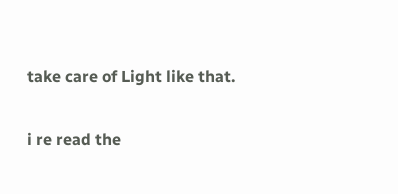take care of Light like that.

i re read the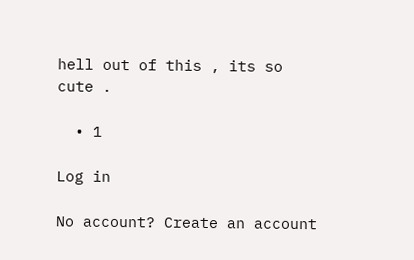hell out of this , its so cute .

  • 1

Log in

No account? Create an account